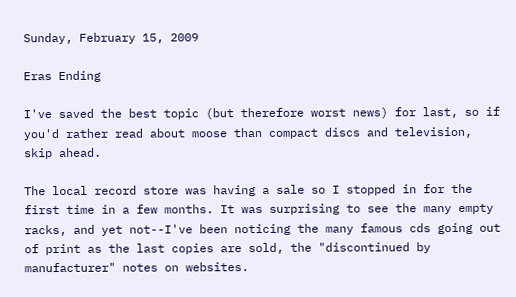Sunday, February 15, 2009

Eras Ending

I've saved the best topic (but therefore worst news) for last, so if you'd rather read about moose than compact discs and television, skip ahead.

The local record store was having a sale so I stopped in for the first time in a few months. It was surprising to see the many empty racks, and yet not--I've been noticing the many famous cds going out of print as the last copies are sold, the "discontinued by manufacturer" notes on websites.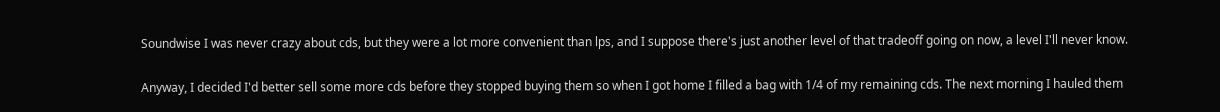Soundwise I was never crazy about cds, but they were a lot more convenient than lps, and I suppose there's just another level of that tradeoff going on now, a level I'll never know.

Anyway, I decided I'd better sell some more cds before they stopped buying them so when I got home I filled a bag with 1/4 of my remaining cds. The next morning I hauled them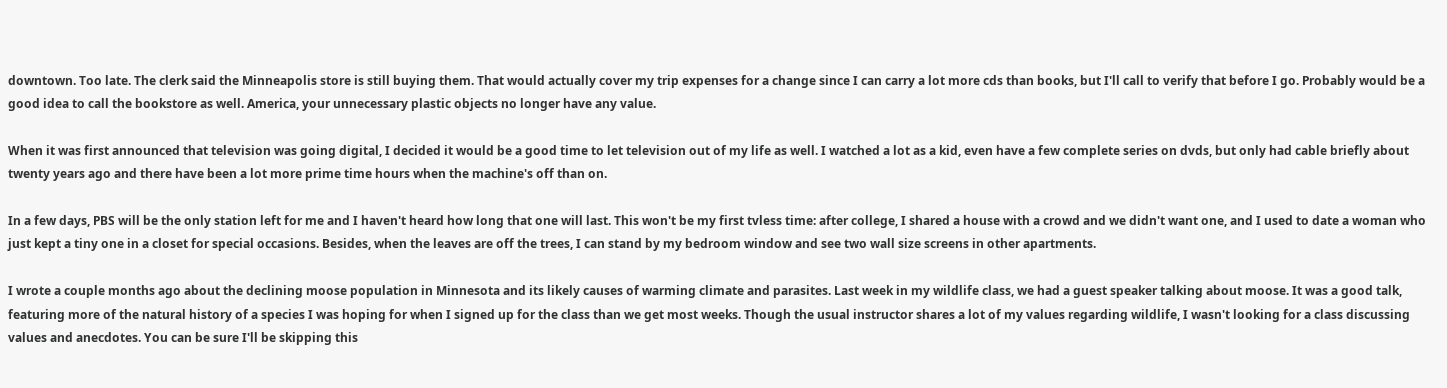downtown. Too late. The clerk said the Minneapolis store is still buying them. That would actually cover my trip expenses for a change since I can carry a lot more cds than books, but I'll call to verify that before I go. Probably would be a good idea to call the bookstore as well. America, your unnecessary plastic objects no longer have any value.

When it was first announced that television was going digital, I decided it would be a good time to let television out of my life as well. I watched a lot as a kid, even have a few complete series on dvds, but only had cable briefly about twenty years ago and there have been a lot more prime time hours when the machine's off than on.

In a few days, PBS will be the only station left for me and I haven't heard how long that one will last. This won't be my first tvless time: after college, I shared a house with a crowd and we didn't want one, and I used to date a woman who just kept a tiny one in a closet for special occasions. Besides, when the leaves are off the trees, I can stand by my bedroom window and see two wall size screens in other apartments.

I wrote a couple months ago about the declining moose population in Minnesota and its likely causes of warming climate and parasites. Last week in my wildlife class, we had a guest speaker talking about moose. It was a good talk, featuring more of the natural history of a species I was hoping for when I signed up for the class than we get most weeks. Though the usual instructor shares a lot of my values regarding wildlife, I wasn't looking for a class discussing values and anecdotes. You can be sure I'll be skipping this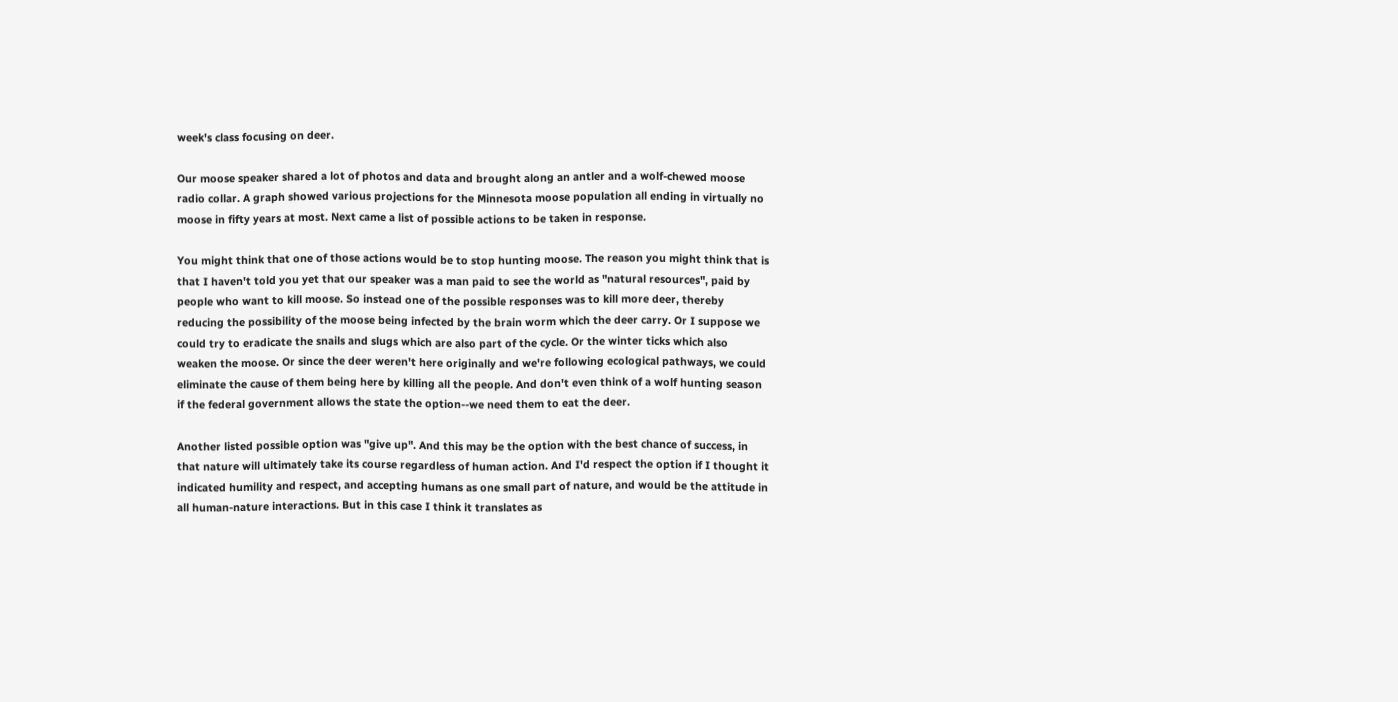week's class focusing on deer.

Our moose speaker shared a lot of photos and data and brought along an antler and a wolf-chewed moose radio collar. A graph showed various projections for the Minnesota moose population all ending in virtually no moose in fifty years at most. Next came a list of possible actions to be taken in response.

You might think that one of those actions would be to stop hunting moose. The reason you might think that is that I haven't told you yet that our speaker was a man paid to see the world as "natural resources", paid by people who want to kill moose. So instead one of the possible responses was to kill more deer, thereby reducing the possibility of the moose being infected by the brain worm which the deer carry. Or I suppose we could try to eradicate the snails and slugs which are also part of the cycle. Or the winter ticks which also weaken the moose. Or since the deer weren't here originally and we're following ecological pathways, we could eliminate the cause of them being here by killing all the people. And don't even think of a wolf hunting season if the federal government allows the state the option--we need them to eat the deer.

Another listed possible option was "give up". And this may be the option with the best chance of success, in that nature will ultimately take its course regardless of human action. And I'd respect the option if I thought it indicated humility and respect, and accepting humans as one small part of nature, and would be the attitude in all human-nature interactions. But in this case I think it translates as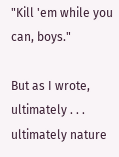"Kill 'em while you can, boys."

But as I wrote, ultimately . . . ultimately nature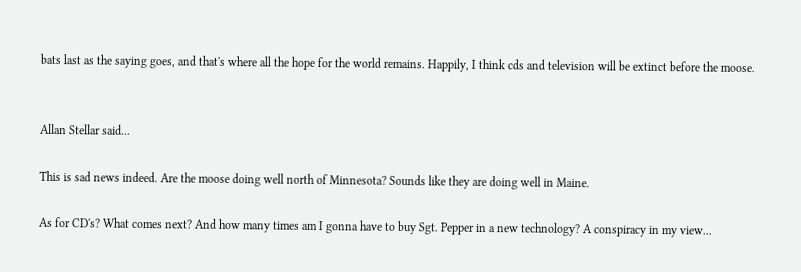bats last as the saying goes, and that's where all the hope for the world remains. Happily, I think cds and television will be extinct before the moose.


Allan Stellar said...

This is sad news indeed. Are the moose doing well north of Minnesota? Sounds like they are doing well in Maine.

As for CD's? What comes next? And how many times am I gonna have to buy Sgt. Pepper in a new technology? A conspiracy in my view...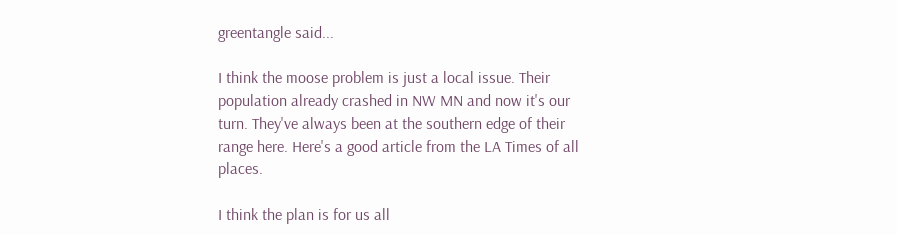greentangle said...

I think the moose problem is just a local issue. Their population already crashed in NW MN and now it's our turn. They've always been at the southern edge of their range here. Here's a good article from the LA Times of all places.

I think the plan is for us all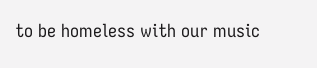to be homeless with our music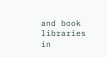and book libraries in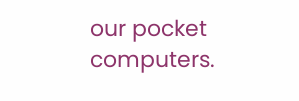our pocket computers.